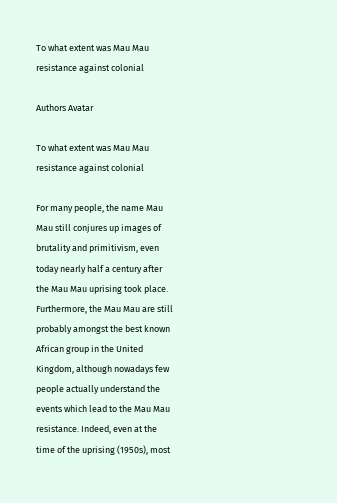To what extent was Mau Mau resistance against colonial

Authors Avatar

To what extent was Mau Mau resistance against colonial

For many people, the name Mau Mau still conjures up images of brutality and primitivism, even today nearly half a century after the Mau Mau uprising took place. Furthermore, the Mau Mau are still probably amongst the best known African group in the United Kingdom, although nowadays few people actually understand the events which lead to the Mau Mau resistance. Indeed, even at the time of the uprising (1950s), most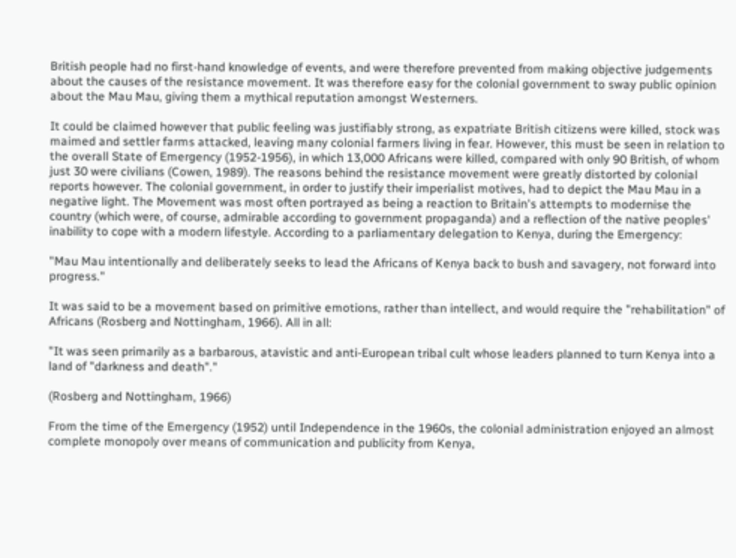British people had no first-hand knowledge of events, and were therefore prevented from making objective judgements about the causes of the resistance movement. It was therefore easy for the colonial government to sway public opinion about the Mau Mau, giving them a mythical reputation amongst Westerners.

It could be claimed however that public feeling was justifiably strong, as expatriate British citizens were killed, stock was maimed and settler farms attacked, leaving many colonial farmers living in fear. However, this must be seen in relation to the overall State of Emergency (1952-1956), in which 13,000 Africans were killed, compared with only 90 British, of whom just 30 were civilians (Cowen, 1989). The reasons behind the resistance movement were greatly distorted by colonial reports however. The colonial government, in order to justify their imperialist motives, had to depict the Mau Mau in a negative light. The Movement was most often portrayed as being a reaction to Britain's attempts to modernise the country (which were, of course, admirable according to government propaganda) and a reflection of the native peoples' inability to cope with a modern lifestyle. According to a parliamentary delegation to Kenya, during the Emergency:

"Mau Mau intentionally and deliberately seeks to lead the Africans of Kenya back to bush and savagery, not forward into progress."

It was said to be a movement based on primitive emotions, rather than intellect, and would require the "rehabilitation" of Africans (Rosberg and Nottingham, 1966). All in all:

"It was seen primarily as a barbarous, atavistic and anti-European tribal cult whose leaders planned to turn Kenya into a land of "darkness and death"."

(Rosberg and Nottingham, 1966)

From the time of the Emergency (1952) until Independence in the 1960s, the colonial administration enjoyed an almost complete monopoly over means of communication and publicity from Kenya,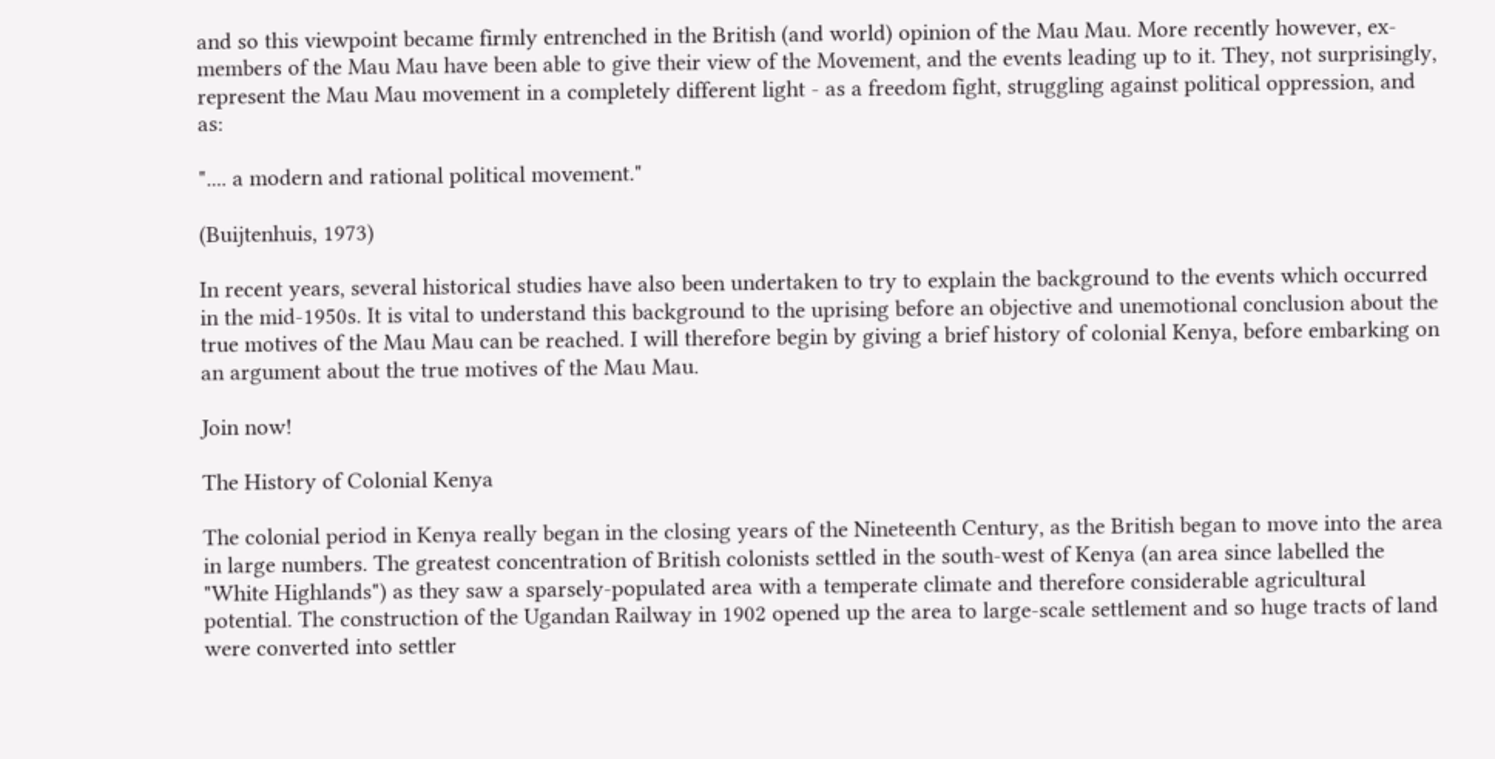and so this viewpoint became firmly entrenched in the British (and world) opinion of the Mau Mau. More recently however, ex-members of the Mau Mau have been able to give their view of the Movement, and the events leading up to it. They, not surprisingly, represent the Mau Mau movement in a completely different light - as a freedom fight, struggling against political oppression, and as:

".... a modern and rational political movement."

(Buijtenhuis, 1973)

In recent years, several historical studies have also been undertaken to try to explain the background to the events which occurred in the mid-1950s. It is vital to understand this background to the uprising before an objective and unemotional conclusion about the true motives of the Mau Mau can be reached. I will therefore begin by giving a brief history of colonial Kenya, before embarking on an argument about the true motives of the Mau Mau.

Join now!

The History of Colonial Kenya

The colonial period in Kenya really began in the closing years of the Nineteenth Century, as the British began to move into the area in large numbers. The greatest concentration of British colonists settled in the south-west of Kenya (an area since labelled the "White Highlands") as they saw a sparsely-populated area with a temperate climate and therefore considerable agricultural potential. The construction of the Ugandan Railway in 1902 opened up the area to large-scale settlement and so huge tracts of land were converted into settler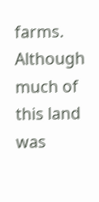farms. Although much of this land was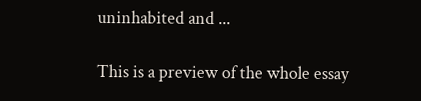uninhabited and ...

This is a preview of the whole essay